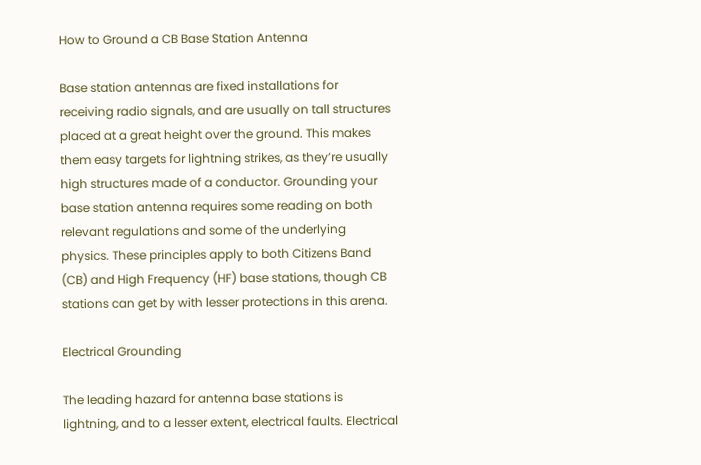How to Ground a CB Base Station Antenna

Base station antennas are fixed installations for receiving radio signals, and are usually on tall structures placed at a great height over the ground. This makes them easy targets for lightning strikes, as they’re usually high structures made of a conductor. Grounding your base station antenna requires some reading on both relevant regulations and some of the underlying physics. These principles apply to both Citizens Band (CB) and High Frequency (HF) base stations, though CB stations can get by with lesser protections in this arena.

Electrical Grounding

The leading hazard for antenna base stations is lightning, and to a lesser extent, electrical faults. Electrical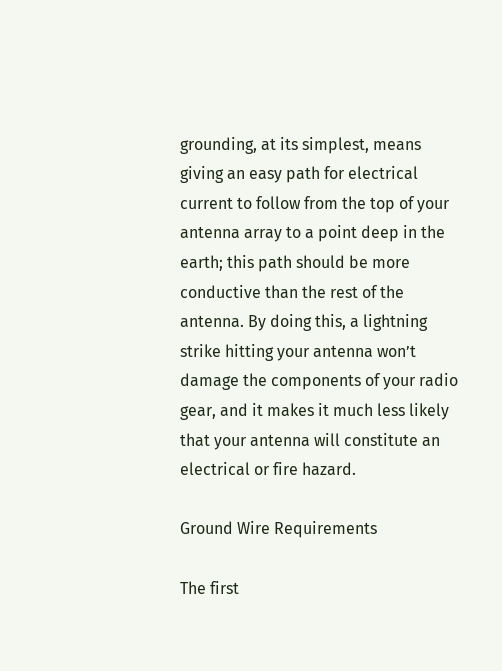grounding, at its simplest, means giving an easy path for electrical current to follow from the top of your antenna array to a point deep in the earth; this path should be more conductive than the rest of the antenna. By doing this, a lightning strike hitting your antenna won’t damage the components of your radio gear, and it makes it much less likely that your antenna will constitute an electrical or fire hazard.

Ground Wire Requirements

The first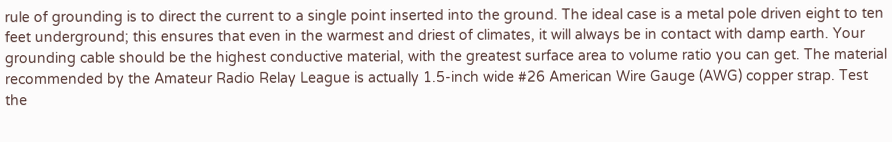rule of grounding is to direct the current to a single point inserted into the ground. The ideal case is a metal pole driven eight to ten feet underground; this ensures that even in the warmest and driest of climates, it will always be in contact with damp earth. Your grounding cable should be the highest conductive material, with the greatest surface area to volume ratio you can get. The material recommended by the Amateur Radio Relay League is actually 1.5-inch wide #26 American Wire Gauge (AWG) copper strap. Test the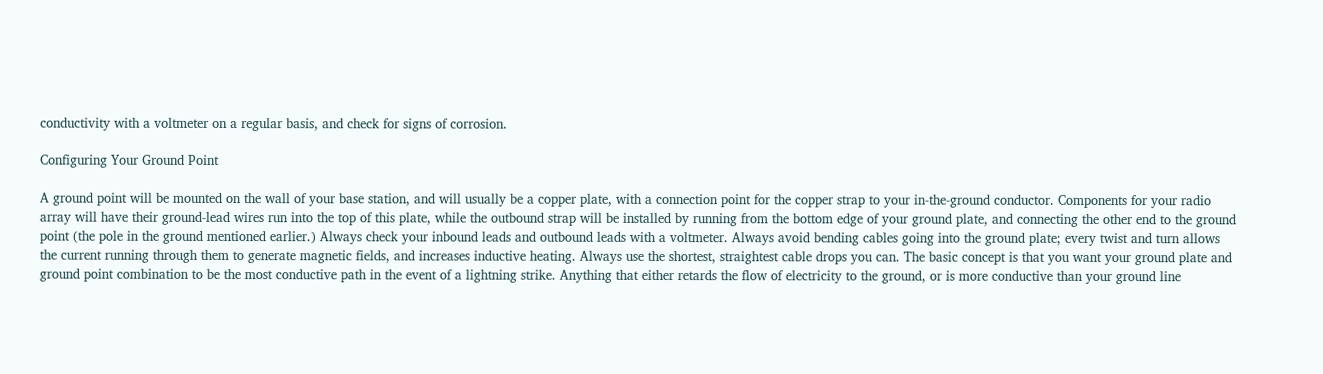conductivity with a voltmeter on a regular basis, and check for signs of corrosion.

Configuring Your Ground Point

A ground point will be mounted on the wall of your base station, and will usually be a copper plate, with a connection point for the copper strap to your in-the-ground conductor. Components for your radio array will have their ground-lead wires run into the top of this plate, while the outbound strap will be installed by running from the bottom edge of your ground plate, and connecting the other end to the ground point (the pole in the ground mentioned earlier.) Always check your inbound leads and outbound leads with a voltmeter. Always avoid bending cables going into the ground plate; every twist and turn allows the current running through them to generate magnetic fields, and increases inductive heating. Always use the shortest, straightest cable drops you can. The basic concept is that you want your ground plate and ground point combination to be the most conductive path in the event of a lightning strike. Anything that either retards the flow of electricity to the ground, or is more conductive than your ground line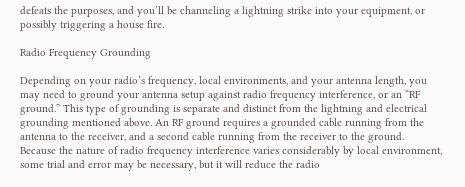defeats the purposes, and you’ll be channeling a lightning strike into your equipment, or possibly triggering a house fire.

Radio Frequency Grounding

Depending on your radio’s frequency, local environments, and your antenna length, you may need to ground your antenna setup against radio frequency interference, or an “RF ground.” This type of grounding is separate and distinct from the lightning and electrical grounding mentioned above. An RF ground requires a grounded cable running from the antenna to the receiver, and a second cable running from the receiver to the ground. Because the nature of radio frequency interference varies considerably by local environment, some trial and error may be necessary, but it will reduce the radio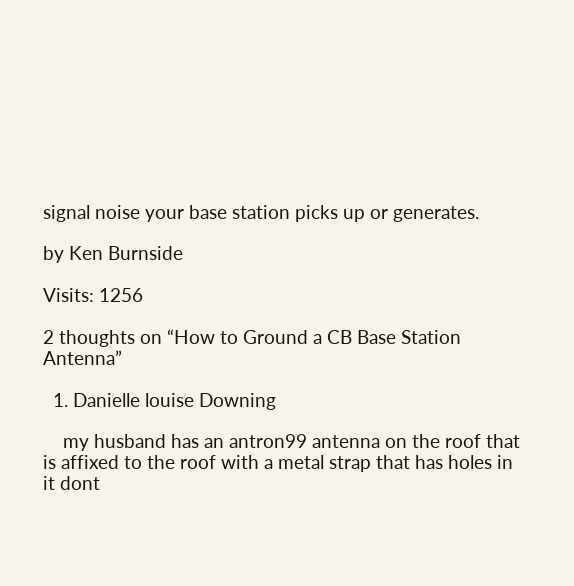signal noise your base station picks up or generates.

by Ken Burnside

Visits: 1256

2 thoughts on “How to Ground a CB Base Station Antenna”

  1. Danielle louise Downing

    my husband has an antron99 antenna on the roof that is affixed to the roof with a metal strap that has holes in it dont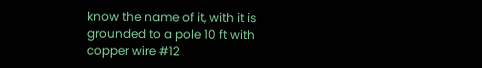know the name of it, with it is grounded to a pole 10 ft with copper wire #12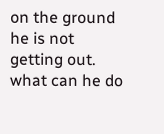on the ground he is not getting out. what can he do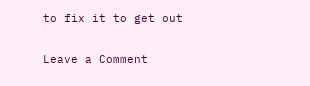to fix it to get out

Leave a Comment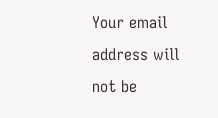Your email address will not be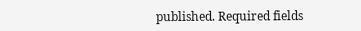published. Required fields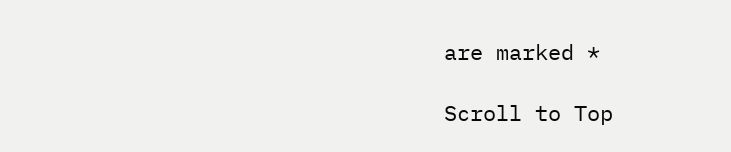are marked *

Scroll to Top